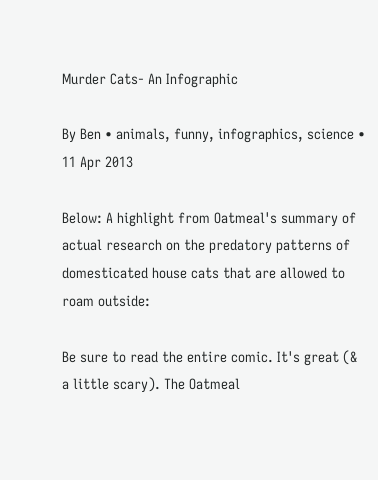Murder Cats- An Infographic

By Ben • animals, funny, infographics, science • 11 Apr 2013

Below: A highlight from Oatmeal's summary of actual research on the predatory patterns of domesticated house cats that are allowed to roam outside:

Be sure to read the entire comic. It's great (& a little scary). The Oatmeal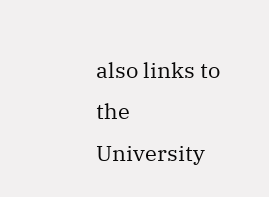also links to the University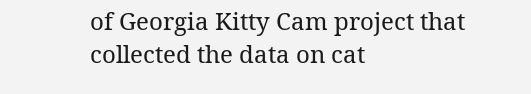of Georgia Kitty Cam project that collected the data on cat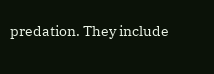predation. They include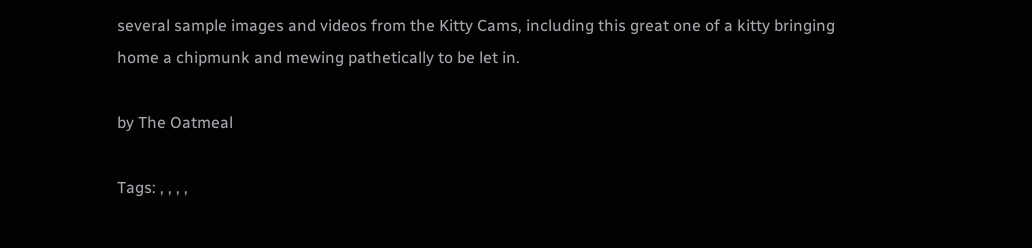several sample images and videos from the Kitty Cams, including this great one of a kitty bringing home a chipmunk and mewing pathetically to be let in.

by The Oatmeal

Tags: , , , ,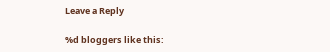Leave a Reply

%d bloggers like this: